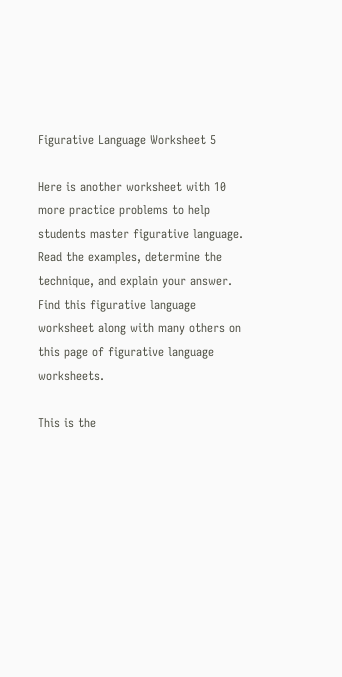Figurative Language Worksheet 5

Here is another worksheet with 10 more practice problems to help students master figurative language. Read the examples, determine the technique, and explain your answer. Find this figurative language worksheet along with many others on this page of figurative language worksheets.

This is the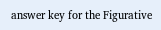answer key for the Figurative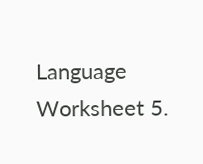Language Worksheet 5.